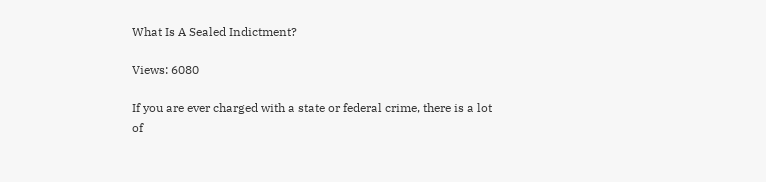What Is A Sealed Indictment?

Views: 6080

If you are ever charged with a state or federal crime, there is a lot of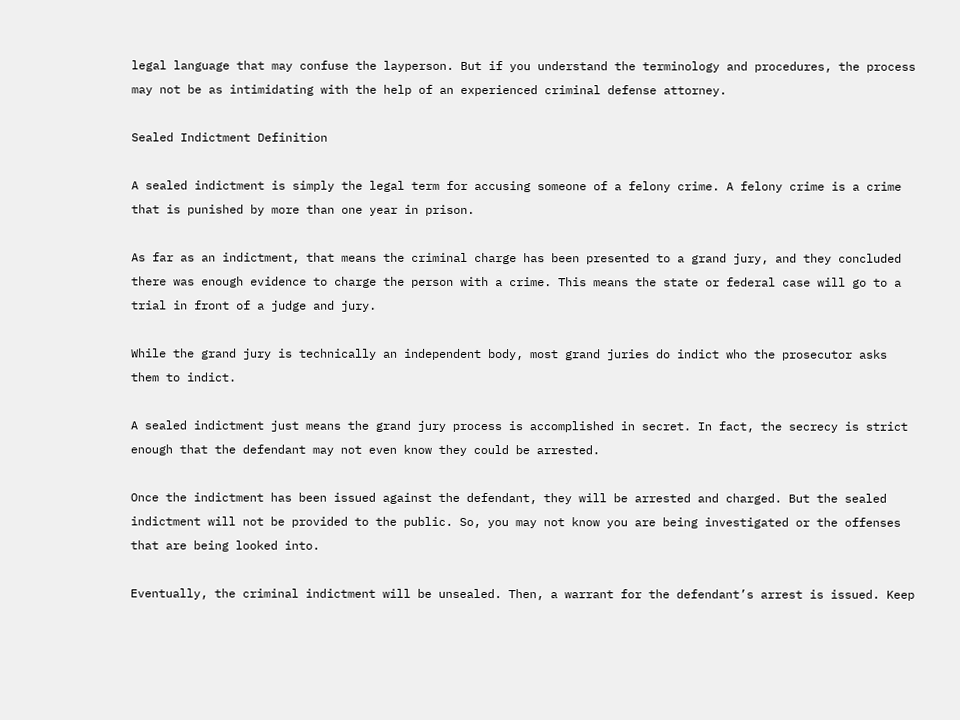legal language that may confuse the layperson. But if you understand the terminology and procedures, the process may not be as intimidating with the help of an experienced criminal defense attorney.

Sealed Indictment Definition

A sealed indictment is simply the legal term for accusing someone of a felony crime. A felony crime is a crime that is punished by more than one year in prison.

As far as an indictment, that means the criminal charge has been presented to a grand jury, and they concluded there was enough evidence to charge the person with a crime. This means the state or federal case will go to a trial in front of a judge and jury.

While the grand jury is technically an independent body, most grand juries do indict who the prosecutor asks them to indict.

A sealed indictment just means the grand jury process is accomplished in secret. In fact, the secrecy is strict enough that the defendant may not even know they could be arrested.

Once the indictment has been issued against the defendant, they will be arrested and charged. But the sealed indictment will not be provided to the public. So, you may not know you are being investigated or the offenses that are being looked into.

Eventually, the criminal indictment will be unsealed. Then, a warrant for the defendant’s arrest is issued. Keep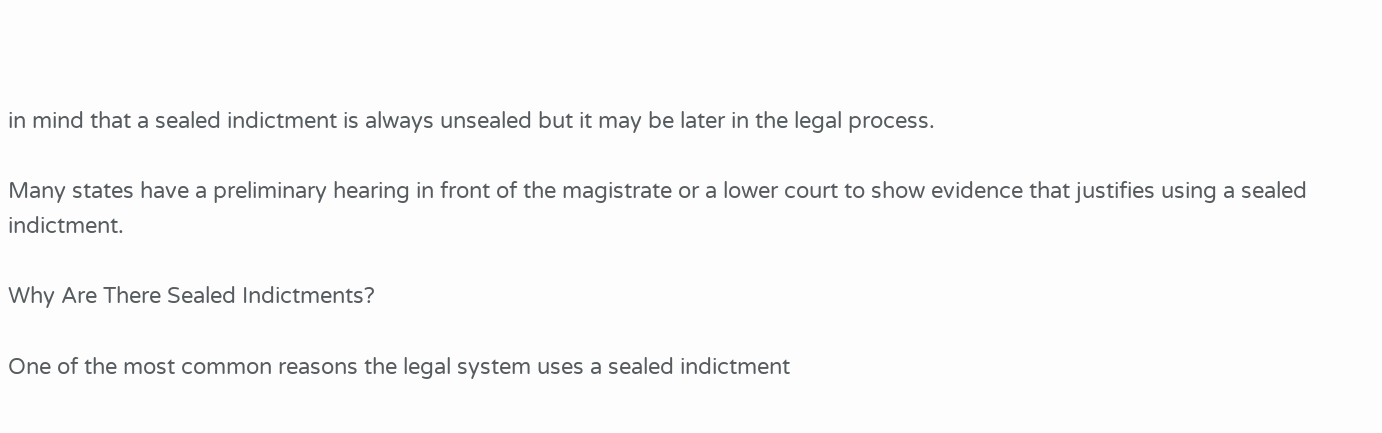in mind that a sealed indictment is always unsealed but it may be later in the legal process.

Many states have a preliminary hearing in front of the magistrate or a lower court to show evidence that justifies using a sealed indictment.

Why Are There Sealed Indictments?

One of the most common reasons the legal system uses a sealed indictment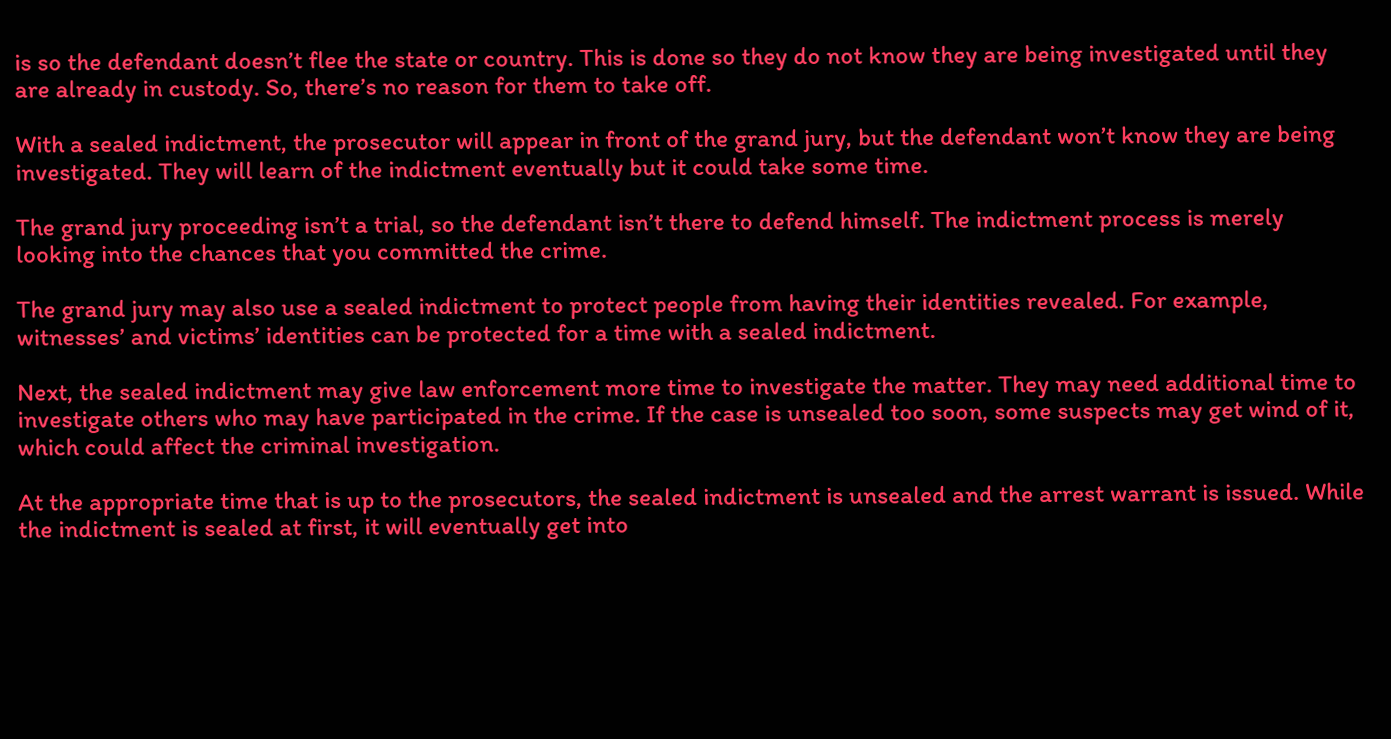is so the defendant doesn’t flee the state or country. This is done so they do not know they are being investigated until they are already in custody. So, there’s no reason for them to take off.

With a sealed indictment, the prosecutor will appear in front of the grand jury, but the defendant won’t know they are being investigated. They will learn of the indictment eventually but it could take some time.

The grand jury proceeding isn’t a trial, so the defendant isn’t there to defend himself. The indictment process is merely looking into the chances that you committed the crime.

The grand jury may also use a sealed indictment to protect people from having their identities revealed. For example, witnesses’ and victims’ identities can be protected for a time with a sealed indictment.

Next, the sealed indictment may give law enforcement more time to investigate the matter. They may need additional time to investigate others who may have participated in the crime. If the case is unsealed too soon, some suspects may get wind of it, which could affect the criminal investigation.

At the appropriate time that is up to the prosecutors, the sealed indictment is unsealed and the arrest warrant is issued. While the indictment is sealed at first, it will eventually get into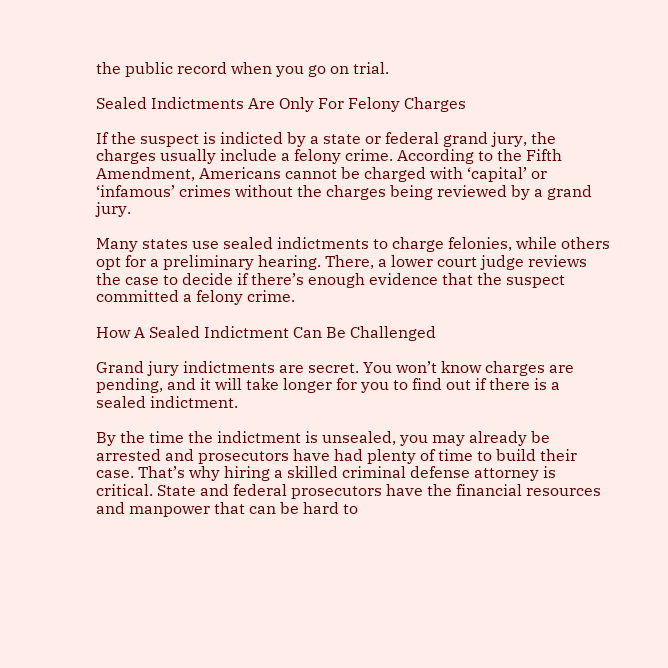the public record when you go on trial.

Sealed Indictments Are Only For Felony Charges

If the suspect is indicted by a state or federal grand jury, the charges usually include a felony crime. According to the Fifth Amendment, Americans cannot be charged with ‘capital’ or ‘infamous’ crimes without the charges being reviewed by a grand jury.

Many states use sealed indictments to charge felonies, while others opt for a preliminary hearing. There, a lower court judge reviews the case to decide if there’s enough evidence that the suspect committed a felony crime.

How A Sealed Indictment Can Be Challenged

Grand jury indictments are secret. You won’t know charges are pending, and it will take longer for you to find out if there is a sealed indictment.

By the time the indictment is unsealed, you may already be arrested and prosecutors have had plenty of time to build their case. That’s why hiring a skilled criminal defense attorney is critical. State and federal prosecutors have the financial resources and manpower that can be hard to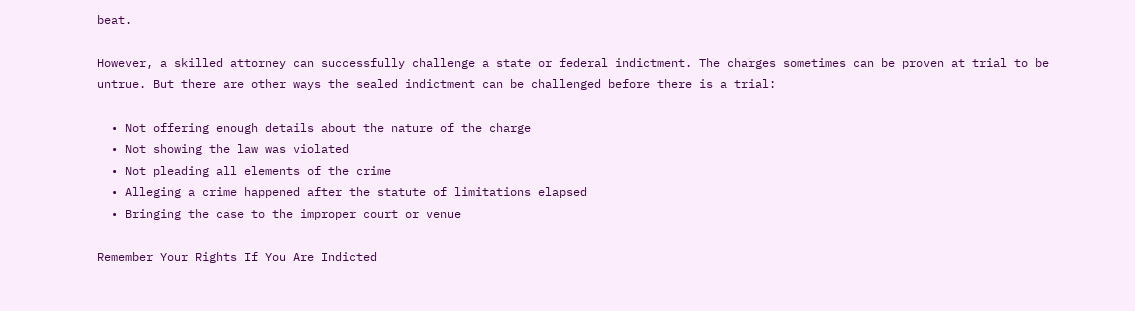beat.

However, a skilled attorney can successfully challenge a state or federal indictment. The charges sometimes can be proven at trial to be untrue. But there are other ways the sealed indictment can be challenged before there is a trial:

  • Not offering enough details about the nature of the charge
  • Not showing the law was violated
  • Not pleading all elements of the crime
  • Alleging a crime happened after the statute of limitations elapsed
  • Bringing the case to the improper court or venue

Remember Your Rights If You Are Indicted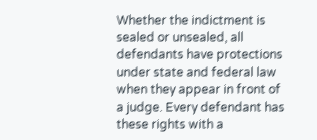Whether the indictment is sealed or unsealed, all defendants have protections under state and federal law when they appear in front of a judge. Every defendant has these rights with a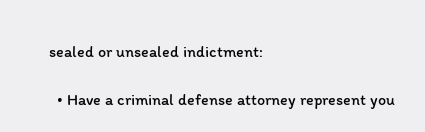sealed or unsealed indictment:

  • Have a criminal defense attorney represent you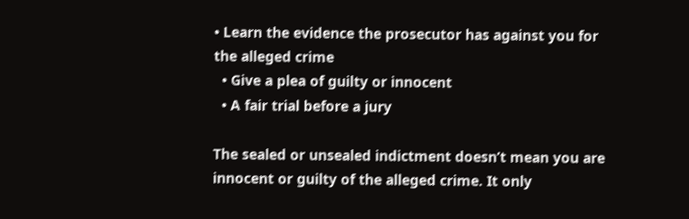• Learn the evidence the prosecutor has against you for the alleged crime
  • Give a plea of guilty or innocent
  • A fair trial before a jury

The sealed or unsealed indictment doesn’t mean you are innocent or guilty of the alleged crime. It only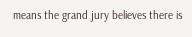means the grand jury believes there is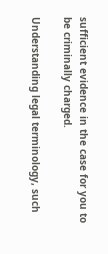sufficient evidence in the case for you to be criminally charged.

Understanding legal terminology, such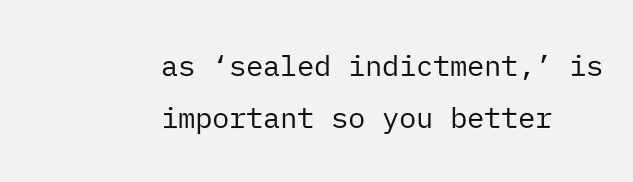as ‘sealed indictment,’ is important so you better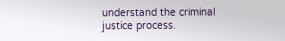understand the criminal justice process.